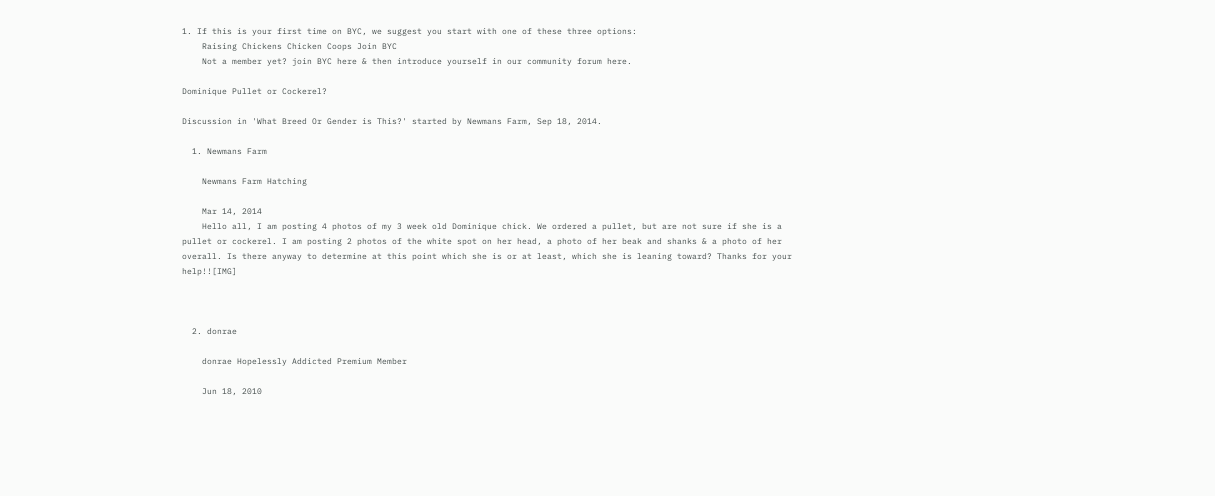1. If this is your first time on BYC, we suggest you start with one of these three options:
    Raising Chickens Chicken Coops Join BYC
    Not a member yet? join BYC here & then introduce yourself in our community forum here.

Dominique Pullet or Cockerel?

Discussion in 'What Breed Or Gender is This?' started by Newmans Farm, Sep 18, 2014.

  1. Newmans Farm

    Newmans Farm Hatching

    Mar 14, 2014
    Hello all, I am posting 4 photos of my 3 week old Dominique chick. We ordered a pullet, but are not sure if she is a pullet or cockerel. I am posting 2 photos of the white spot on her head, a photo of her beak and shanks & a photo of her overall. Is there anyway to determine at this point which she is or at least, which she is leaning toward? Thanks for your help!![IMG]



  2. donrae

    donrae Hopelessly Addicted Premium Member

    Jun 18, 2010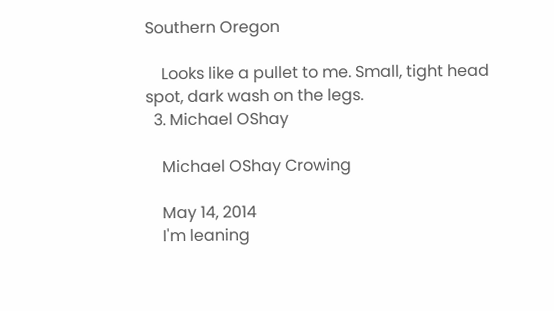Southern Oregon

    Looks like a pullet to me. Small, tight head spot, dark wash on the legs.
  3. Michael OShay

    Michael OShay Crowing

    May 14, 2014
    I'm leaning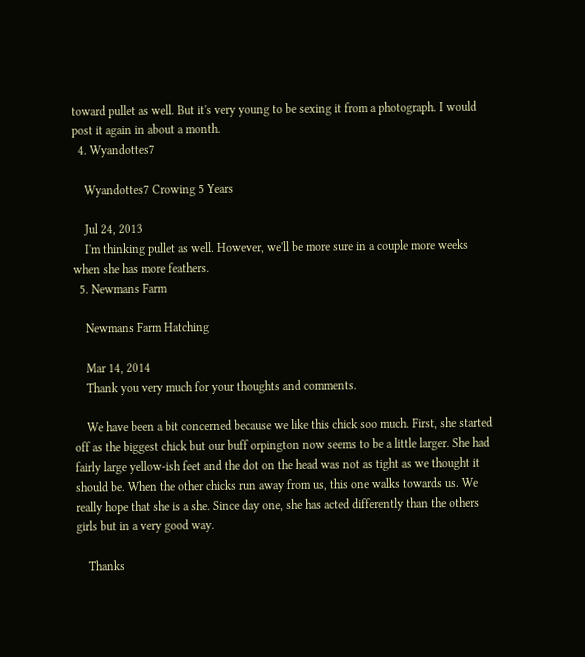toward pullet as well. But it's very young to be sexing it from a photograph. I would post it again in about a month.
  4. Wyandottes7

    Wyandottes7 Crowing 5 Years

    Jul 24, 2013
    I'm thinking pullet as well. However, we'll be more sure in a couple more weeks when she has more feathers.
  5. Newmans Farm

    Newmans Farm Hatching

    Mar 14, 2014
    Thank you very much for your thoughts and comments.

    We have been a bit concerned because we like this chick soo much. First, she started off as the biggest chick but our buff orpington now seems to be a little larger. She had fairly large yellow-ish feet and the dot on the head was not as tight as we thought it should be. When the other chicks run away from us, this one walks towards us. We really hope that she is a she. Since day one, she has acted differently than the others girls but in a very good way.

    Thanks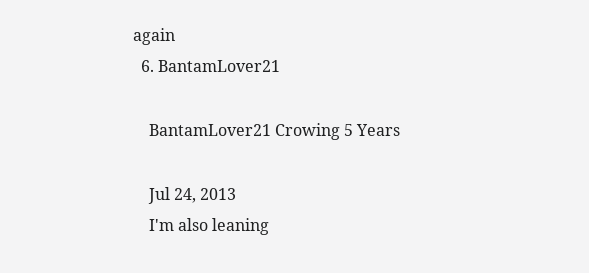again
  6. BantamLover21

    BantamLover21 Crowing 5 Years

    Jul 24, 2013
    I'm also leaning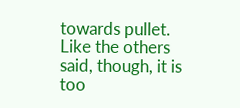towards pullet. Like the others said, though, it is too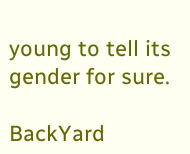young to tell its gender for sure.

BackYard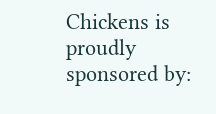Chickens is proudly sponsored by: